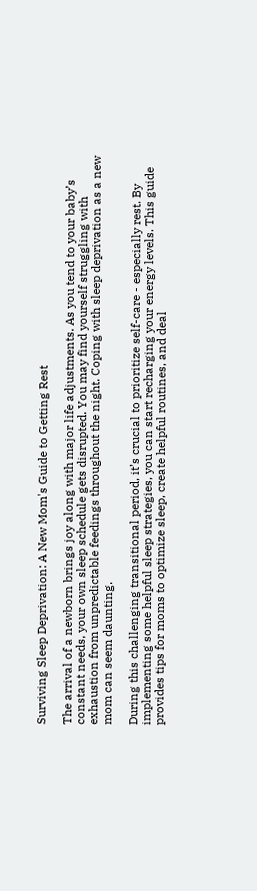Surviving Sleep Deprivation: A New Mom's Guide to Getting Rest

The arrival of a newborn brings joy along with major life adjustments. As you tend to your baby’s constant needs, your own sleep schedule gets disrupted. You may find yourself struggling with exhaustion from unpredictable feedings throughout the night. Coping with sleep deprivation as a new mom can seem daunting.

During this challenging transitional period, it’s crucial to prioritize self-care - especially rest. By implementing some helpful sleep strategies, you can start recharging your energy levels. This guide provides tips for moms to optimize sleep, create helpful routines, and deal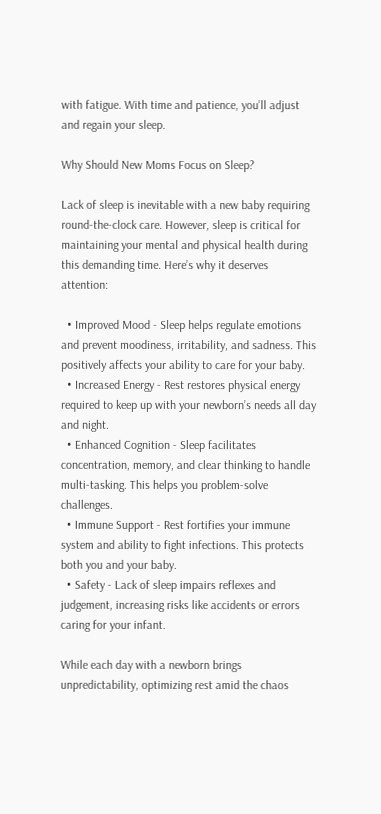with fatigue. With time and patience, you’ll adjust and regain your sleep.

Why Should New Moms Focus on Sleep?

Lack of sleep is inevitable with a new baby requiring round-the-clock care. However, sleep is critical for maintaining your mental and physical health during this demanding time. Here’s why it deserves attention:

  • Improved Mood - Sleep helps regulate emotions and prevent moodiness, irritability, and sadness. This positively affects your ability to care for your baby.
  • Increased Energy - Rest restores physical energy required to keep up with your newborn’s needs all day and night.
  • Enhanced Cognition - Sleep facilitates concentration, memory, and clear thinking to handle multi-tasking. This helps you problem-solve challenges.
  • Immune Support - Rest fortifies your immune system and ability to fight infections. This protects both you and your baby.
  • Safety - Lack of sleep impairs reflexes and judgement, increasing risks like accidents or errors caring for your infant.

While each day with a newborn brings unpredictability, optimizing rest amid the chaos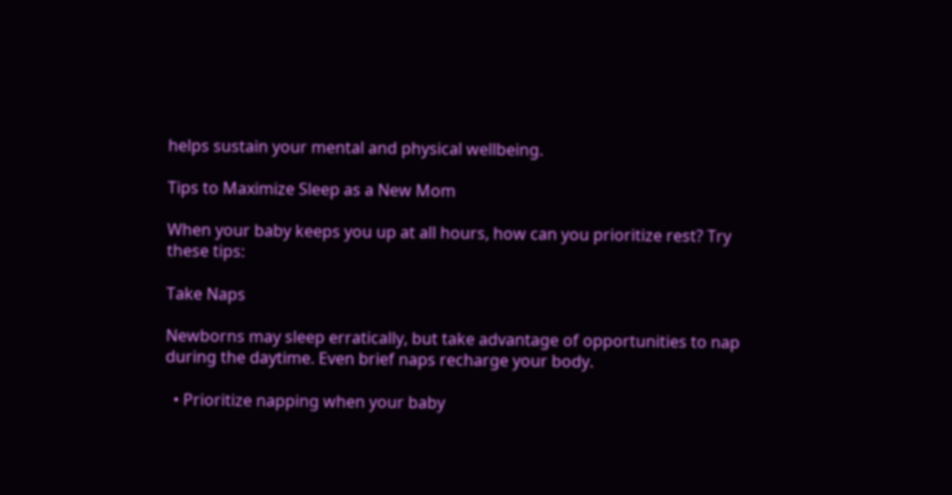helps sustain your mental and physical wellbeing.

Tips to Maximize Sleep as a New Mom

When your baby keeps you up at all hours, how can you prioritize rest? Try these tips:

Take Naps

Newborns may sleep erratically, but take advantage of opportunities to nap during the daytime. Even brief naps recharge your body.

  • Prioritize napping when your baby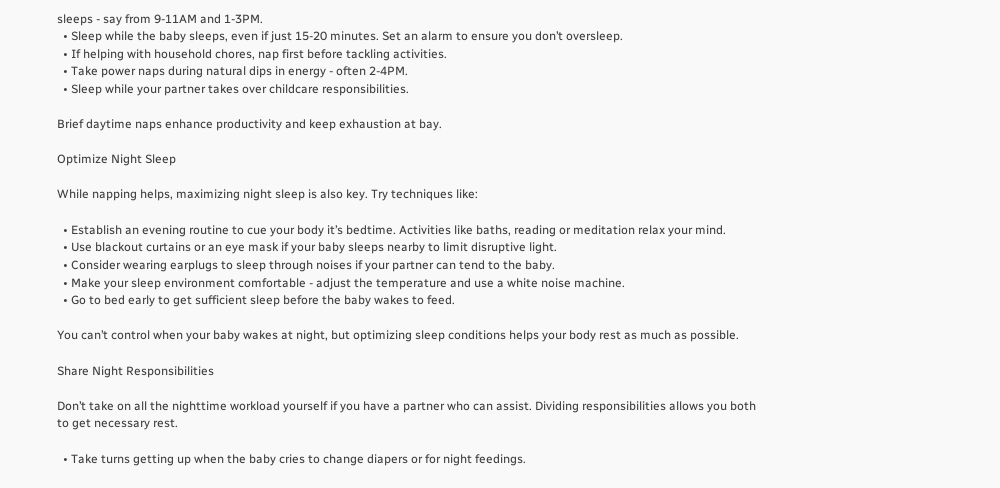sleeps - say from 9-11AM and 1-3PM.
  • Sleep while the baby sleeps, even if just 15-20 minutes. Set an alarm to ensure you don’t oversleep.
  • If helping with household chores, nap first before tackling activities.
  • Take power naps during natural dips in energy - often 2-4PM.
  • Sleep while your partner takes over childcare responsibilities.

Brief daytime naps enhance productivity and keep exhaustion at bay.

Optimize Night Sleep

While napping helps, maximizing night sleep is also key. Try techniques like:

  • Establish an evening routine to cue your body it’s bedtime. Activities like baths, reading or meditation relax your mind.
  • Use blackout curtains or an eye mask if your baby sleeps nearby to limit disruptive light.
  • Consider wearing earplugs to sleep through noises if your partner can tend to the baby.
  • Make your sleep environment comfortable - adjust the temperature and use a white noise machine.
  • Go to bed early to get sufficient sleep before the baby wakes to feed.

You can’t control when your baby wakes at night, but optimizing sleep conditions helps your body rest as much as possible.

Share Night Responsibilities

Don’t take on all the nighttime workload yourself if you have a partner who can assist. Dividing responsibilities allows you both to get necessary rest.

  • Take turns getting up when the baby cries to change diapers or for night feedings.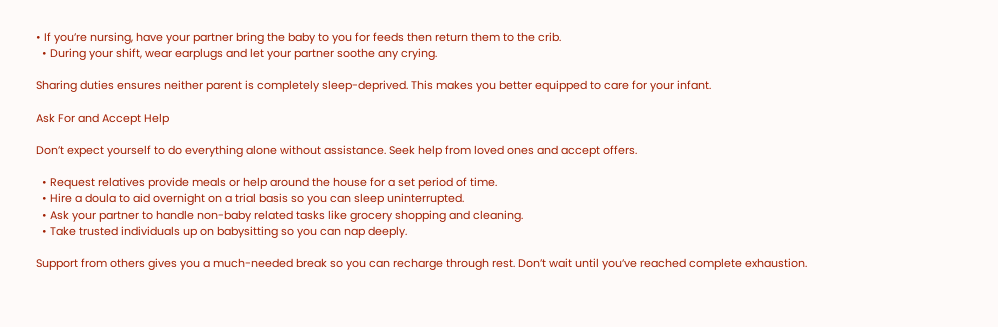• If you’re nursing, have your partner bring the baby to you for feeds then return them to the crib.
  • During your shift, wear earplugs and let your partner soothe any crying.

Sharing duties ensures neither parent is completely sleep-deprived. This makes you better equipped to care for your infant.

Ask For and Accept Help

Don’t expect yourself to do everything alone without assistance. Seek help from loved ones and accept offers.

  • Request relatives provide meals or help around the house for a set period of time.
  • Hire a doula to aid overnight on a trial basis so you can sleep uninterrupted.
  • Ask your partner to handle non-baby related tasks like grocery shopping and cleaning.
  • Take trusted individuals up on babysitting so you can nap deeply.

Support from others gives you a much-needed break so you can recharge through rest. Don’t wait until you’ve reached complete exhaustion.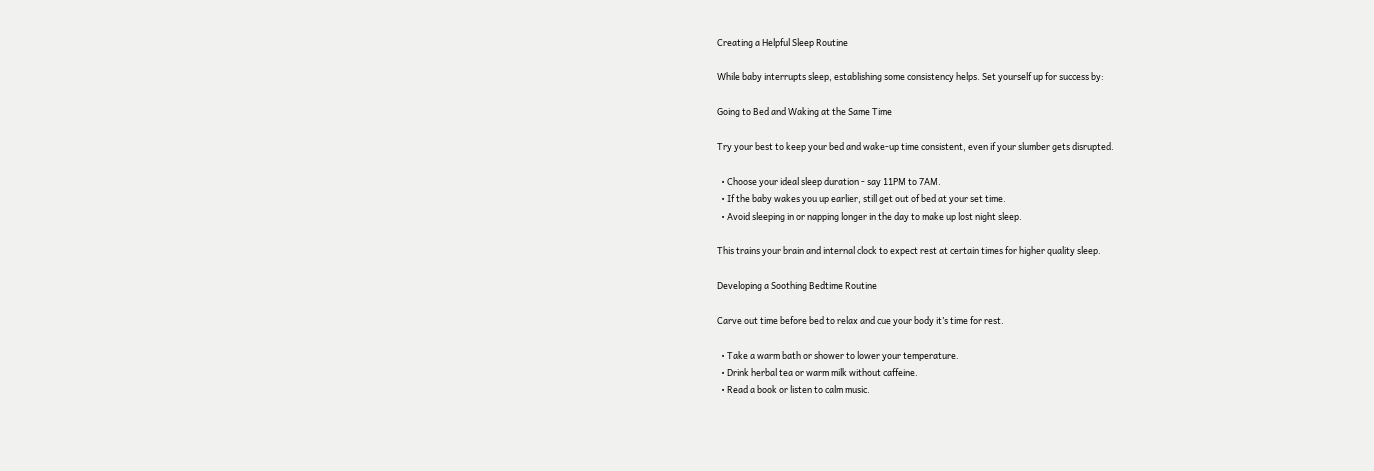Creating a Helpful Sleep Routine

While baby interrupts sleep, establishing some consistency helps. Set yourself up for success by:

Going to Bed and Waking at the Same Time

Try your best to keep your bed and wake-up time consistent, even if your slumber gets disrupted.

  • Choose your ideal sleep duration - say 11PM to 7AM.
  • If the baby wakes you up earlier, still get out of bed at your set time.
  • Avoid sleeping in or napping longer in the day to make up lost night sleep.

This trains your brain and internal clock to expect rest at certain times for higher quality sleep.

Developing a Soothing Bedtime Routine

Carve out time before bed to relax and cue your body it’s time for rest.

  • Take a warm bath or shower to lower your temperature.
  • Drink herbal tea or warm milk without caffeine.
  • Read a book or listen to calm music.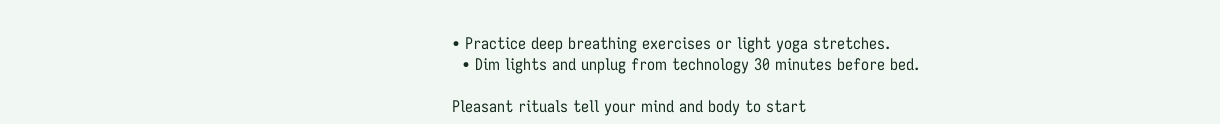• Practice deep breathing exercises or light yoga stretches.
  • Dim lights and unplug from technology 30 minutes before bed.

Pleasant rituals tell your mind and body to start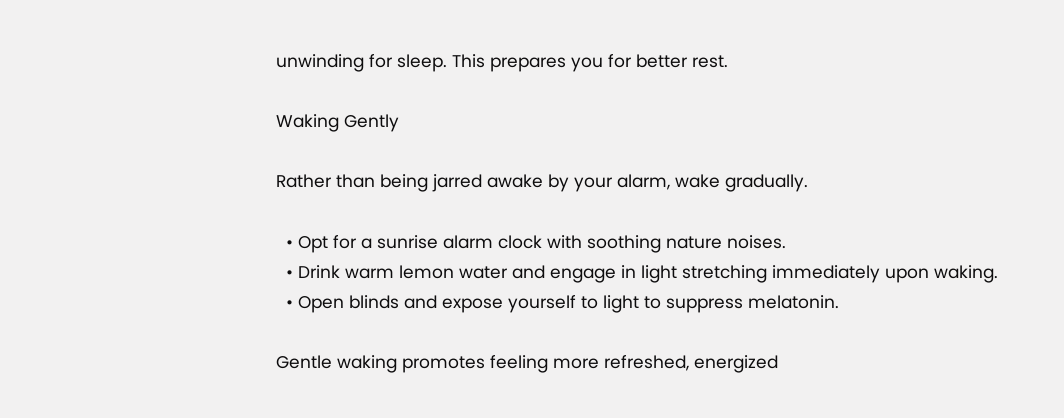unwinding for sleep. This prepares you for better rest.

Waking Gently

Rather than being jarred awake by your alarm, wake gradually.

  • Opt for a sunrise alarm clock with soothing nature noises.
  • Drink warm lemon water and engage in light stretching immediately upon waking.
  • Open blinds and expose yourself to light to suppress melatonin.

Gentle waking promotes feeling more refreshed, energized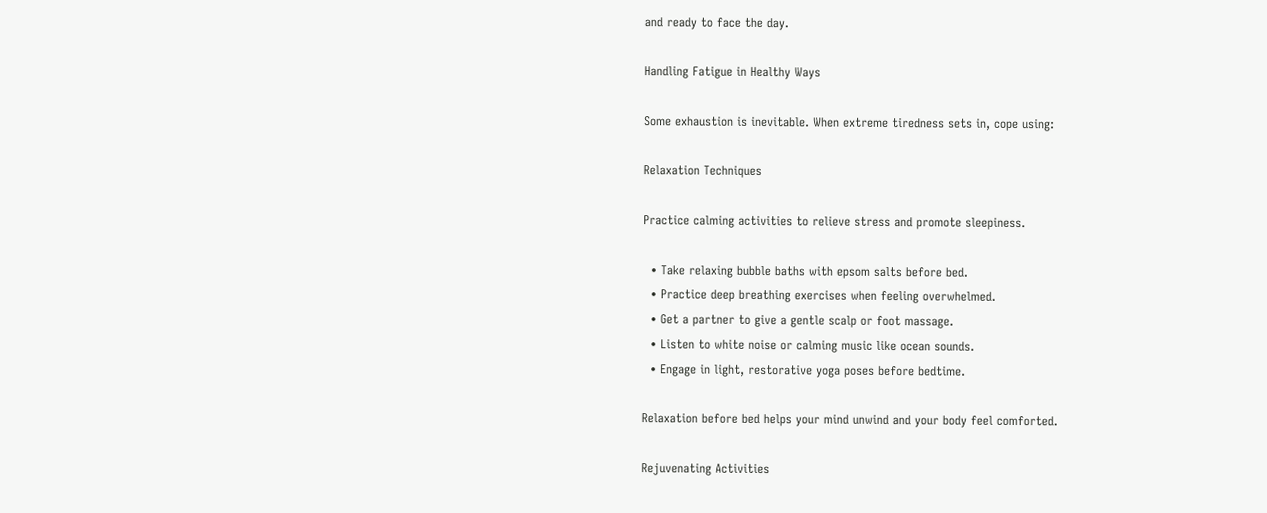and ready to face the day.

Handling Fatigue in Healthy Ways

Some exhaustion is inevitable. When extreme tiredness sets in, cope using:

Relaxation Techniques

Practice calming activities to relieve stress and promote sleepiness.

  • Take relaxing bubble baths with epsom salts before bed.
  • Practice deep breathing exercises when feeling overwhelmed.
  • Get a partner to give a gentle scalp or foot massage.
  • Listen to white noise or calming music like ocean sounds.
  • Engage in light, restorative yoga poses before bedtime.

Relaxation before bed helps your mind unwind and your body feel comforted.

Rejuvenating Activities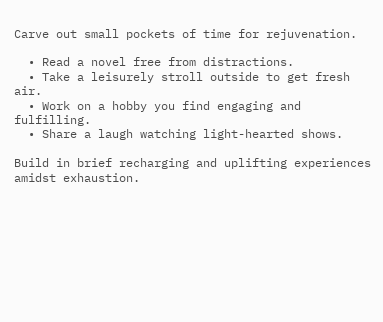Carve out small pockets of time for rejuvenation.

  • Read a novel free from distractions.
  • Take a leisurely stroll outside to get fresh air.
  • Work on a hobby you find engaging and fulfilling.
  • Share a laugh watching light-hearted shows.

Build in brief recharging and uplifting experiences amidst exhaustion.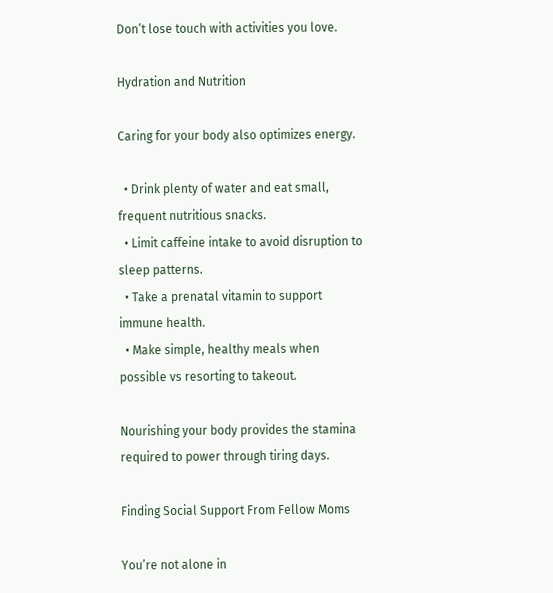Don’t lose touch with activities you love.

Hydration and Nutrition

Caring for your body also optimizes energy.

  • Drink plenty of water and eat small, frequent nutritious snacks.
  • Limit caffeine intake to avoid disruption to sleep patterns.
  • Take a prenatal vitamin to support immune health.
  • Make simple, healthy meals when possible vs resorting to takeout.

Nourishing your body provides the stamina required to power through tiring days.

Finding Social Support From Fellow Moms

You’re not alone in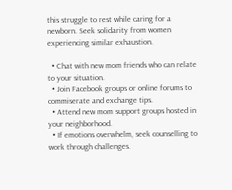this struggle to rest while caring for a newborn. Seek solidarity from women experiencing similar exhaustion.

  • Chat with new mom friends who can relate to your situation.
  • Join Facebook groups or online forums to commiserate and exchange tips.
  • Attend new mom support groups hosted in your neighborhood.
  • If emotions overwhelm, seek counselling to work through challenges.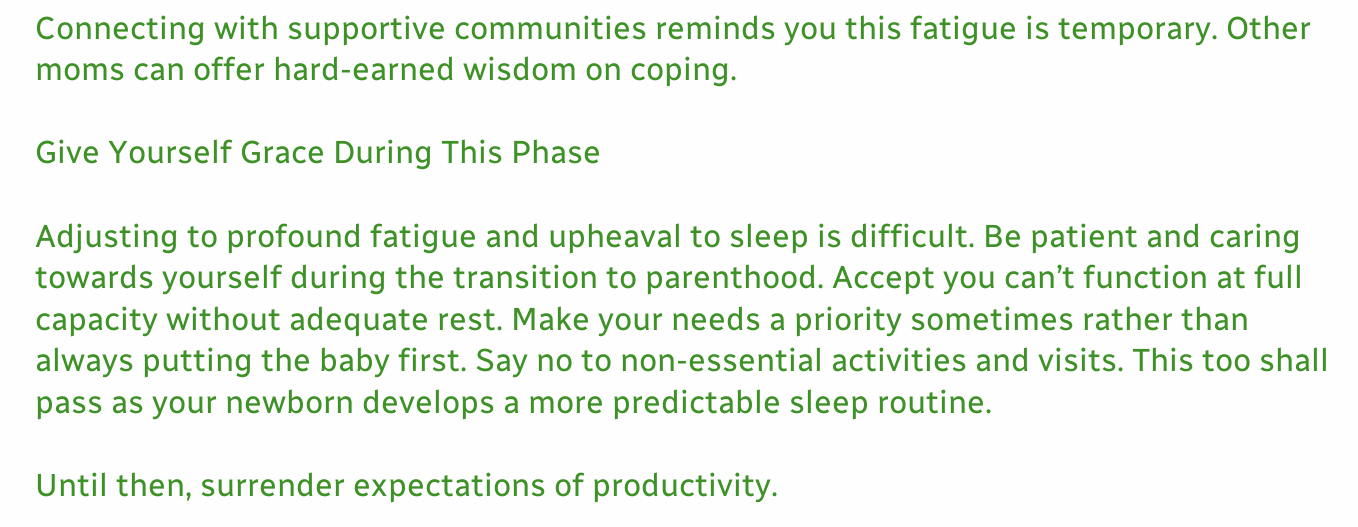Connecting with supportive communities reminds you this fatigue is temporary. Other moms can offer hard-earned wisdom on coping.

Give Yourself Grace During This Phase

Adjusting to profound fatigue and upheaval to sleep is difficult. Be patient and caring towards yourself during the transition to parenthood. Accept you can’t function at full capacity without adequate rest. Make your needs a priority sometimes rather than always putting the baby first. Say no to non-essential activities and visits. This too shall pass as your newborn develops a more predictable sleep routine.

Until then, surrender expectations of productivity.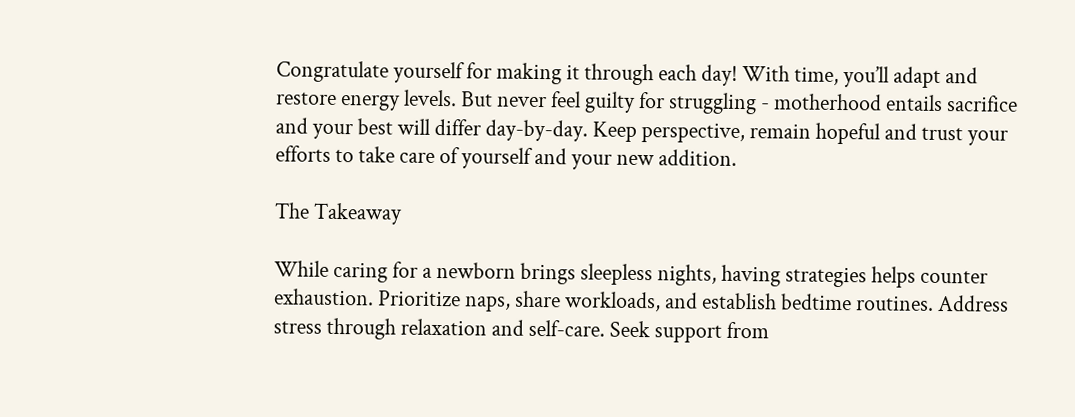Congratulate yourself for making it through each day! With time, you’ll adapt and restore energy levels. But never feel guilty for struggling - motherhood entails sacrifice and your best will differ day-by-day. Keep perspective, remain hopeful and trust your efforts to take care of yourself and your new addition.

The Takeaway

While caring for a newborn brings sleepless nights, having strategies helps counter exhaustion. Prioritize naps, share workloads, and establish bedtime routines. Address stress through relaxation and self-care. Seek support from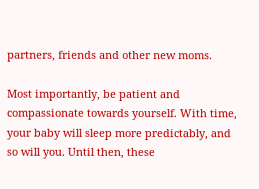partners, friends and other new moms.

Most importantly, be patient and compassionate towards yourself. With time, your baby will sleep more predictably, and so will you. Until then, these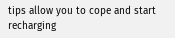tips allow you to cope and start recharging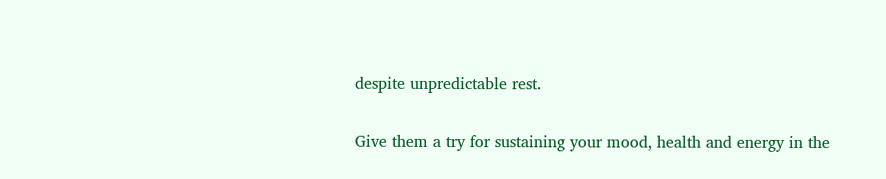despite unpredictable rest.

Give them a try for sustaining your mood, health and energy in the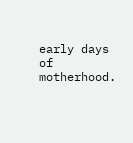early days of motherhood.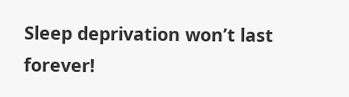Sleep deprivation won’t last forever!